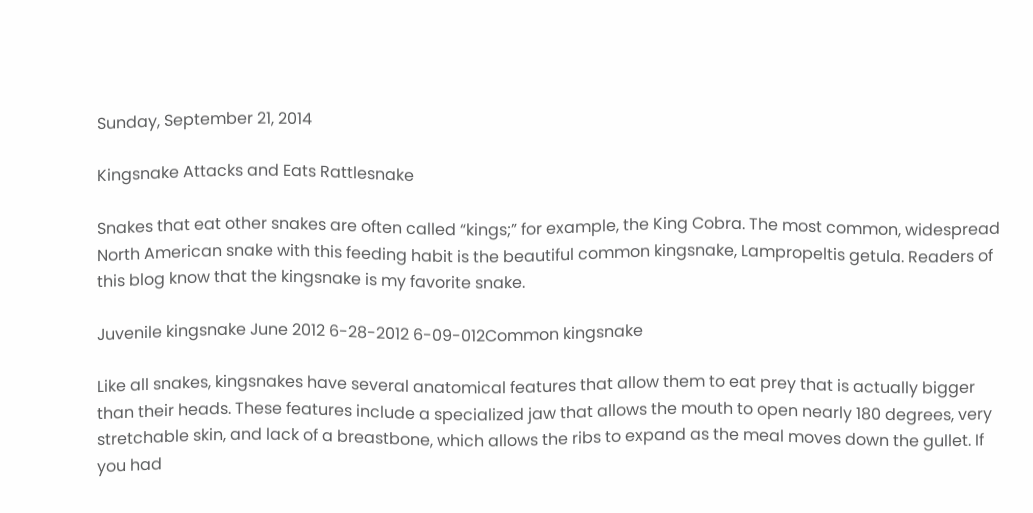Sunday, September 21, 2014

Kingsnake Attacks and Eats Rattlesnake

Snakes that eat other snakes are often called “kings;” for example, the King Cobra. The most common, widespread North American snake with this feeding habit is the beautiful common kingsnake, Lampropeltis getula. Readers of this blog know that the kingsnake is my favorite snake.

Juvenile kingsnake June 2012 6-28-2012 6-09-012Common kingsnake

Like all snakes, kingsnakes have several anatomical features that allow them to eat prey that is actually bigger than their heads. These features include a specialized jaw that allows the mouth to open nearly 180 degrees, very stretchable skin, and lack of a breastbone, which allows the ribs to expand as the meal moves down the gullet. If you had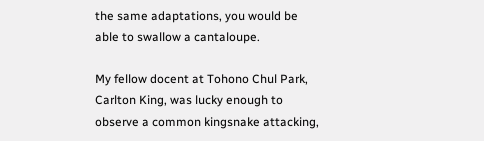the same adaptations, you would be able to swallow a cantaloupe.

My fellow docent at Tohono Chul Park, Carlton King, was lucky enough to observe a common kingsnake attacking,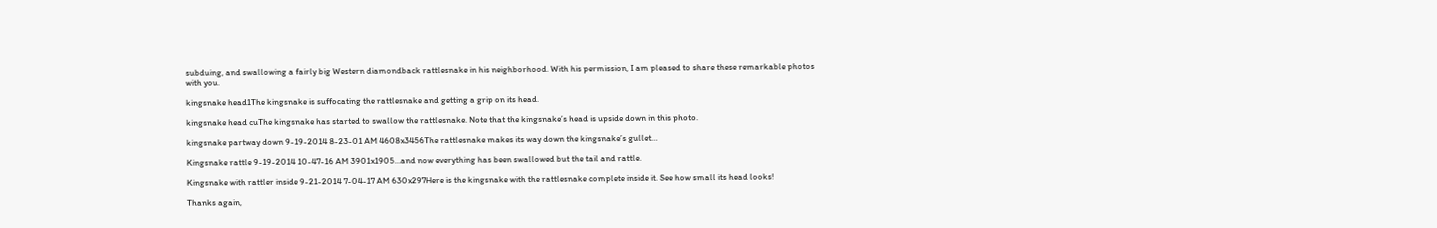subduing, and swallowing a fairly big Western diamondback rattlesnake in his neighborhood. With his permission, I am pleased to share these remarkable photos with you.

kingsnake head1The kingsnake is suffocating the rattlesnake and getting a grip on its head.

kingsnake head cuThe kingsnake has started to swallow the rattlesnake. Note that the kingsnake’s head is upside down in this photo.

kingsnake partway down 9-19-2014 8-23-01 AM 4608x3456The rattlesnake makes its way down the kingsnake’s gullet…

Kingsnake rattle 9-19-2014 10-47-16 AM 3901x1905…and now everything has been swallowed but the tail and rattle.

Kingsnake with rattler inside 9-21-2014 7-04-17 AM 630x297Here is the kingsnake with the rattlesnake complete inside it. See how small its head looks!

Thanks again,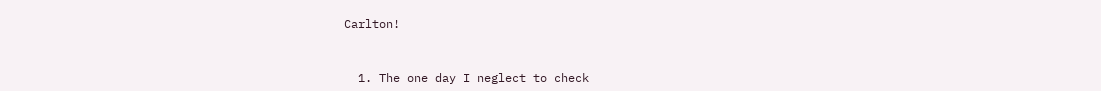Carlton!


  1. The one day I neglect to check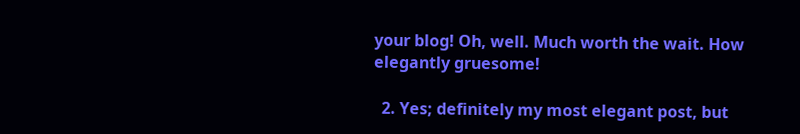your blog! Oh, well. Much worth the wait. How elegantly gruesome!

  2. Yes; definitely my most elegant post, but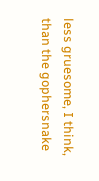less gruesome, I think, than the gophersnake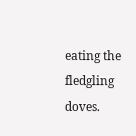eating the fledgling doves.